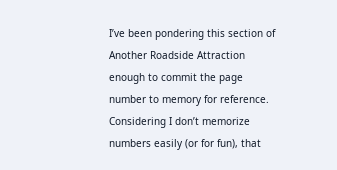I’ve been pondering this section of Another Roadside Attraction enough to commit the page number to memory for reference. Considering I don’t memorize numbers easily (or for fun), that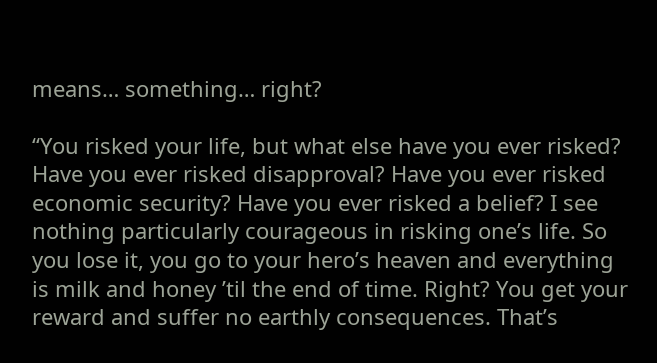means… something… right?

“You risked your life, but what else have you ever risked? Have you ever risked disapproval? Have you ever risked economic security? Have you ever risked a belief? I see nothing particularly courageous in risking one’s life. So you lose it, you go to your hero’s heaven and everything is milk and honey ’til the end of time. Right? You get your reward and suffer no earthly consequences. That’s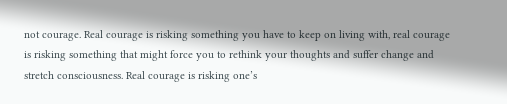not courage. Real courage is risking something you have to keep on living with, real courage is risking something that might force you to rethink your thoughts and suffer change and stretch consciousness. Real courage is risking one’s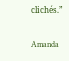clichés.”

Amanda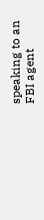speaking to an FBI agent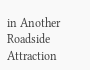in Another Roadside Attraction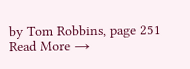by Tom Robbins, page 251
Read More →